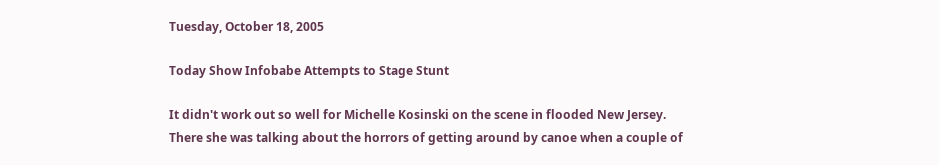Tuesday, October 18, 2005

Today Show Infobabe Attempts to Stage Stunt

It didn't work out so well for Michelle Kosinski on the scene in flooded New Jersey. There she was talking about the horrors of getting around by canoe when a couple of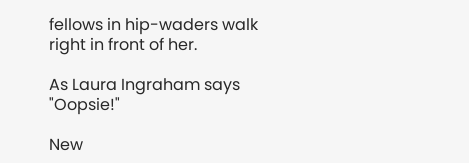fellows in hip-waders walk right in front of her.

As Laura Ingraham says "Oopsie!"

New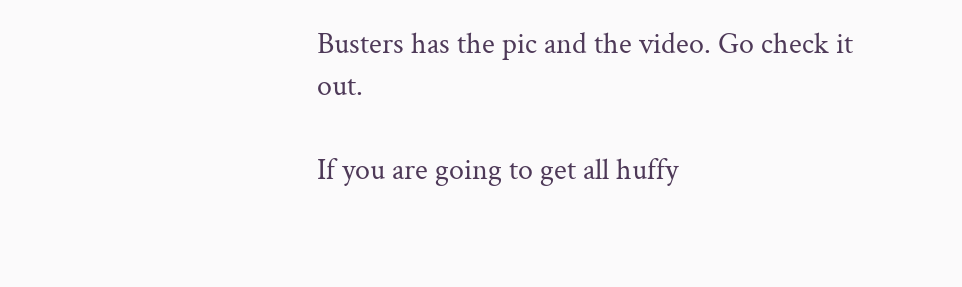Busters has the pic and the video. Go check it out.

If you are going to get all huffy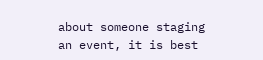about someone staging an event, it is best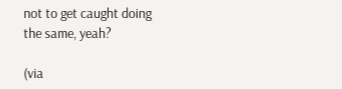not to get caught doing the same, yeah?

(via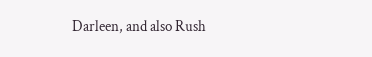Darleen, and also Rush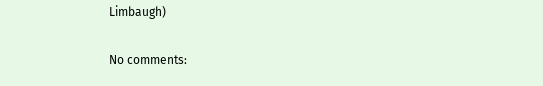Limbaugh)

No comments: